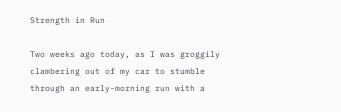Strength in Run

Two weeks ago today, as I was groggily clambering out of my car to stumble through an early-morning run with a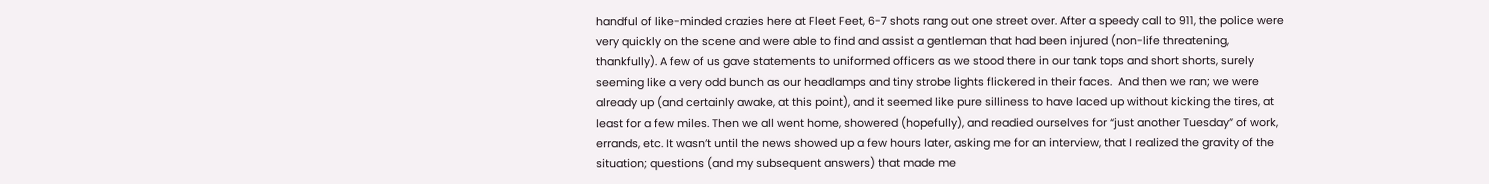handful of like-minded crazies here at Fleet Feet, 6-7 shots rang out one street over. After a speedy call to 911, the police were very quickly on the scene and were able to find and assist a gentleman that had been injured (non-life threatening, thankfully). A few of us gave statements to uniformed officers as we stood there in our tank tops and short shorts, surely seeming like a very odd bunch as our headlamps and tiny strobe lights flickered in their faces.  And then we ran; we were already up (and certainly awake, at this point), and it seemed like pure silliness to have laced up without kicking the tires, at least for a few miles. Then we all went home, showered (hopefully), and readied ourselves for “just another Tuesday” of work, errands, etc. It wasn’t until the news showed up a few hours later, asking me for an interview, that I realized the gravity of the situation; questions (and my subsequent answers) that made me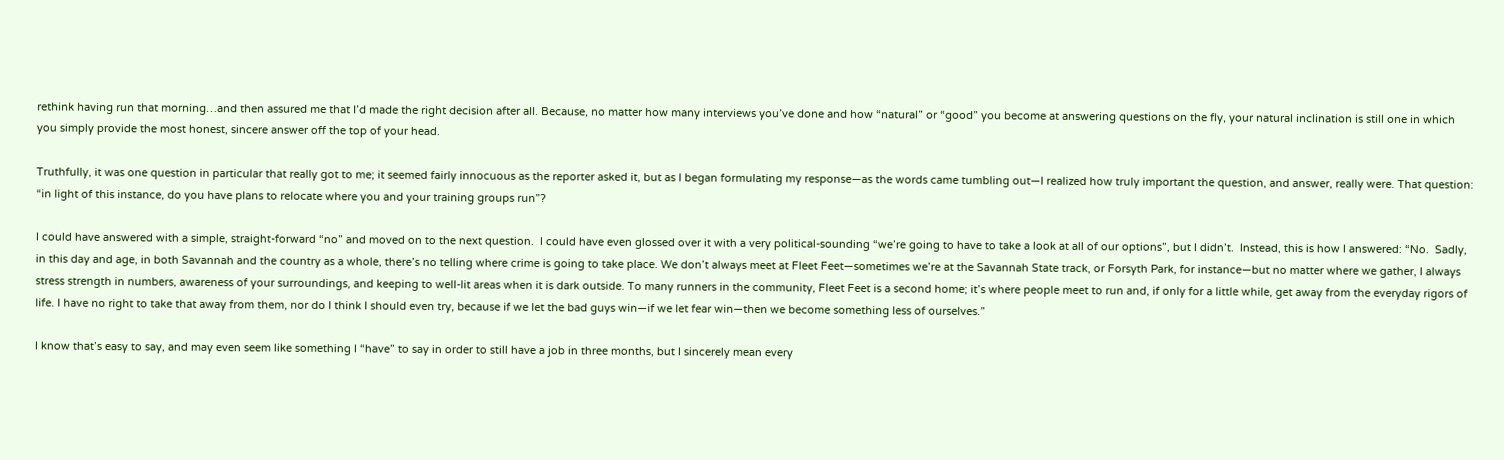rethink having run that morning…and then assured me that I’d made the right decision after all. Because, no matter how many interviews you’ve done and how “natural” or “good” you become at answering questions on the fly, your natural inclination is still one in which you simply provide the most honest, sincere answer off the top of your head.

Truthfully, it was one question in particular that really got to me; it seemed fairly innocuous as the reporter asked it, but as I began formulating my response—as the words came tumbling out—I realized how truly important the question, and answer, really were. That question: “in light of this instance, do you have plans to relocate where you and your training groups run”?

I could have answered with a simple, straight-forward “no” and moved on to the next question.  I could have even glossed over it with a very political-sounding “we’re going to have to take a look at all of our options”, but I didn’t.  Instead, this is how I answered: “No.  Sadly, in this day and age, in both Savannah and the country as a whole, there’s no telling where crime is going to take place. We don’t always meet at Fleet Feet—sometimes we’re at the Savannah State track, or Forsyth Park, for instance—but no matter where we gather, I always stress strength in numbers, awareness of your surroundings, and keeping to well-lit areas when it is dark outside. To many runners in the community, Fleet Feet is a second home; it’s where people meet to run and, if only for a little while, get away from the everyday rigors of life. I have no right to take that away from them, nor do I think I should even try, because if we let the bad guys win—if we let fear win—then we become something less of ourselves.”

I know that’s easy to say, and may even seem like something I “have” to say in order to still have a job in three months, but I sincerely mean every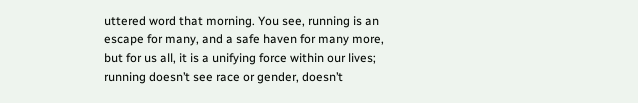uttered word that morning. You see, running is an escape for many, and a safe haven for many more, but for us all, it is a unifying force within our lives; running doesn’t see race or gender, doesn’t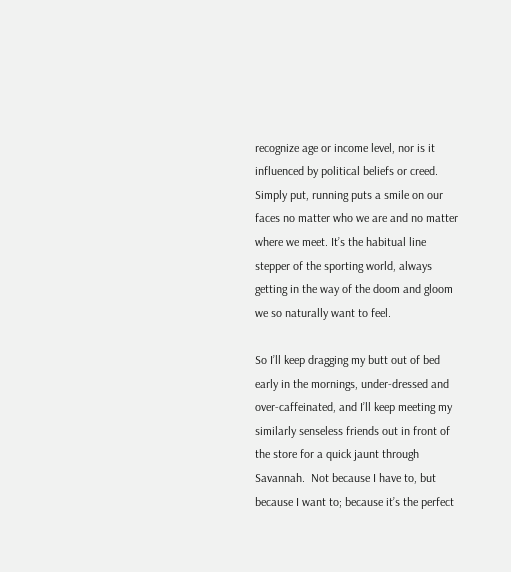recognize age or income level, nor is it influenced by political beliefs or creed. Simply put, running puts a smile on our faces no matter who we are and no matter where we meet. It’s the habitual line stepper of the sporting world, always getting in the way of the doom and gloom we so naturally want to feel.

So I’ll keep dragging my butt out of bed early in the mornings, under-dressed and over-caffeinated, and I’ll keep meeting my similarly senseless friends out in front of the store for a quick jaunt through Savannah.  Not because I have to, but because I want to; because it’s the perfect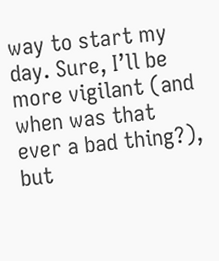way to start my day. Sure, I’ll be more vigilant (and when was that ever a bad thing?), but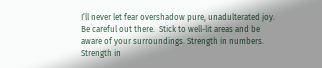I’ll never let fear overshadow pure, unadulterated joy. Be careful out there.  Stick to well-lit areas and be aware of your surroundings. Strength in numbers. Strength in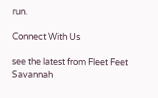run.

Connect With Us

see the latest from Fleet Feet Savannah